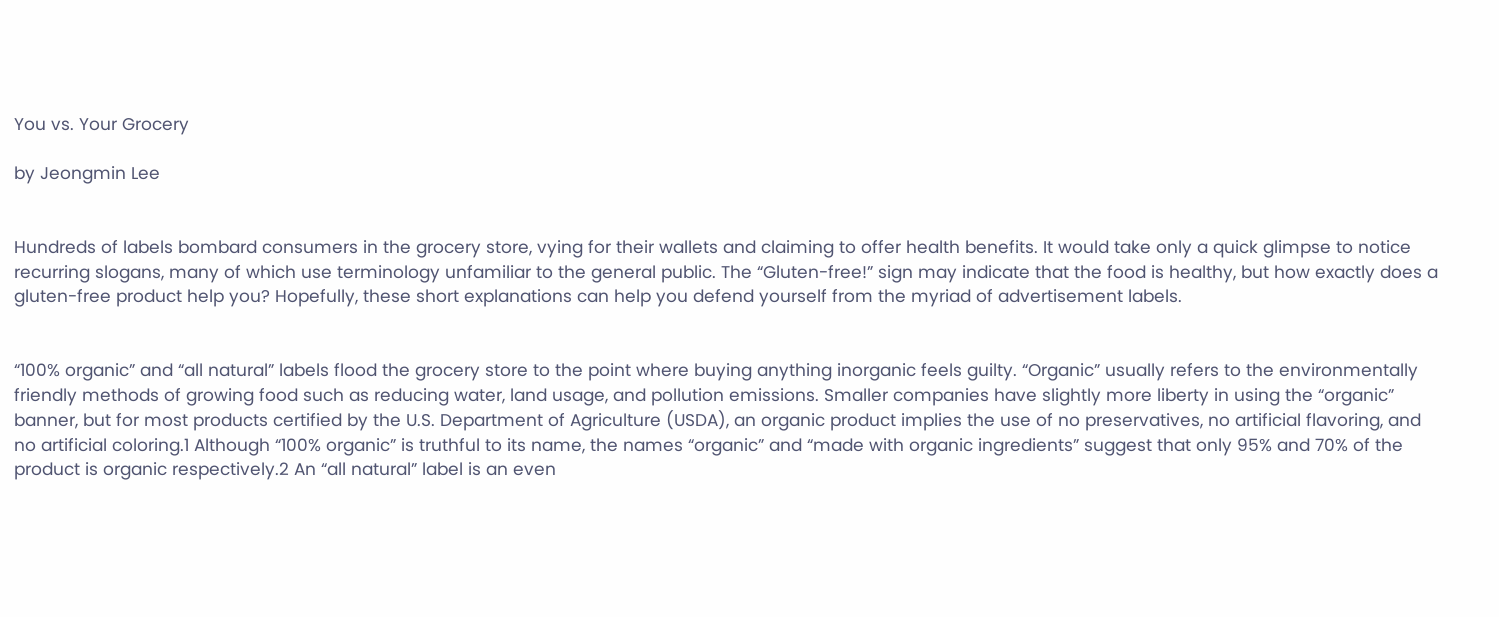You vs. Your Grocery

by Jeongmin Lee


Hundreds of labels bombard consumers in the grocery store, vying for their wallets and claiming to offer health benefits. It would take only a quick glimpse to notice recurring slogans, many of which use terminology unfamiliar to the general public. The “Gluten-free!” sign may indicate that the food is healthy, but how exactly does a gluten-free product help you? Hopefully, these short explanations can help you defend yourself from the myriad of advertisement labels.


“100% organic” and “all natural” labels flood the grocery store to the point where buying anything inorganic feels guilty. “Organic” usually refers to the environmentally friendly methods of growing food such as reducing water, land usage, and pollution emissions. Smaller companies have slightly more liberty in using the “organic” banner, but for most products certified by the U.S. Department of Agriculture (USDA), an organic product implies the use of no preservatives, no artificial flavoring, and no artificial coloring.1 Although “100% organic” is truthful to its name, the names “organic” and “made with organic ingredients” suggest that only 95% and 70% of the product is organic respectively.2 An “all natural” label is an even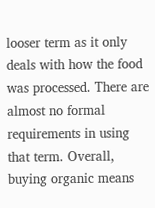looser term as it only deals with how the food was processed. There are almost no formal requirements in using that term. Overall, buying organic means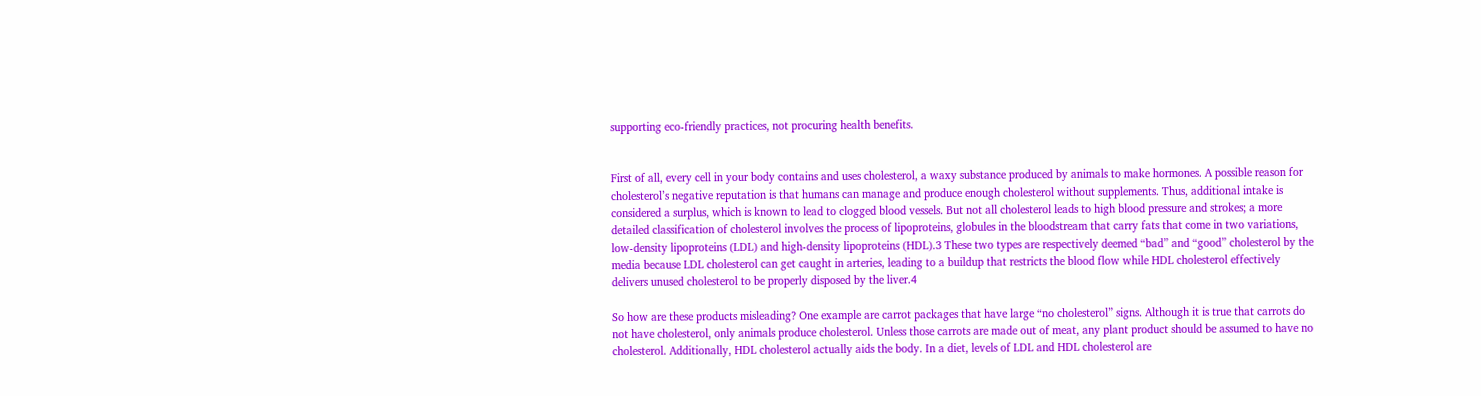supporting eco-friendly practices, not procuring health benefits.


First of all, every cell in your body contains and uses cholesterol, a waxy substance produced by animals to make hormones. A possible reason for cholesterol’s negative reputation is that humans can manage and produce enough cholesterol without supplements. Thus, additional intake is considered a surplus, which is known to lead to clogged blood vessels. But not all cholesterol leads to high blood pressure and strokes; a more detailed classification of cholesterol involves the process of lipoproteins, globules in the bloodstream that carry fats that come in two variations, low-density lipoproteins (LDL) and high-density lipoproteins (HDL).3 These two types are respectively deemed “bad” and “good” cholesterol by the media because LDL cholesterol can get caught in arteries, leading to a buildup that restricts the blood flow while HDL cholesterol effectively delivers unused cholesterol to be properly disposed by the liver.4

So how are these products misleading? One example are carrot packages that have large “no cholesterol” signs. Although it is true that carrots do not have cholesterol, only animals produce cholesterol. Unless those carrots are made out of meat, any plant product should be assumed to have no cholesterol. Additionally, HDL cholesterol actually aids the body. In a diet, levels of LDL and HDL cholesterol are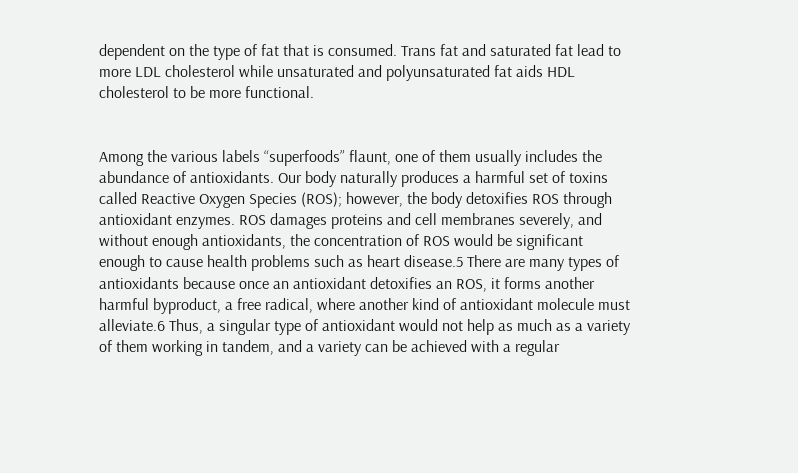dependent on the type of fat that is consumed. Trans fat and saturated fat lead to more LDL cholesterol while unsaturated and polyunsaturated fat aids HDL cholesterol to be more functional.


Among the various labels “superfoods” flaunt, one of them usually includes the abundance of antioxidants. Our body naturally produces a harmful set of toxins called Reactive Oxygen Species (ROS); however, the body detoxifies ROS through antioxidant enzymes. ROS damages proteins and cell membranes severely, and without enough antioxidants, the concentration of ROS would be significant enough to cause health problems such as heart disease.5 There are many types of antioxidants because once an antioxidant detoxifies an ROS, it forms another harmful byproduct, a free radical, where another kind of antioxidant molecule must alleviate.6 Thus, a singular type of antioxidant would not help as much as a variety of them working in tandem, and a variety can be achieved with a regular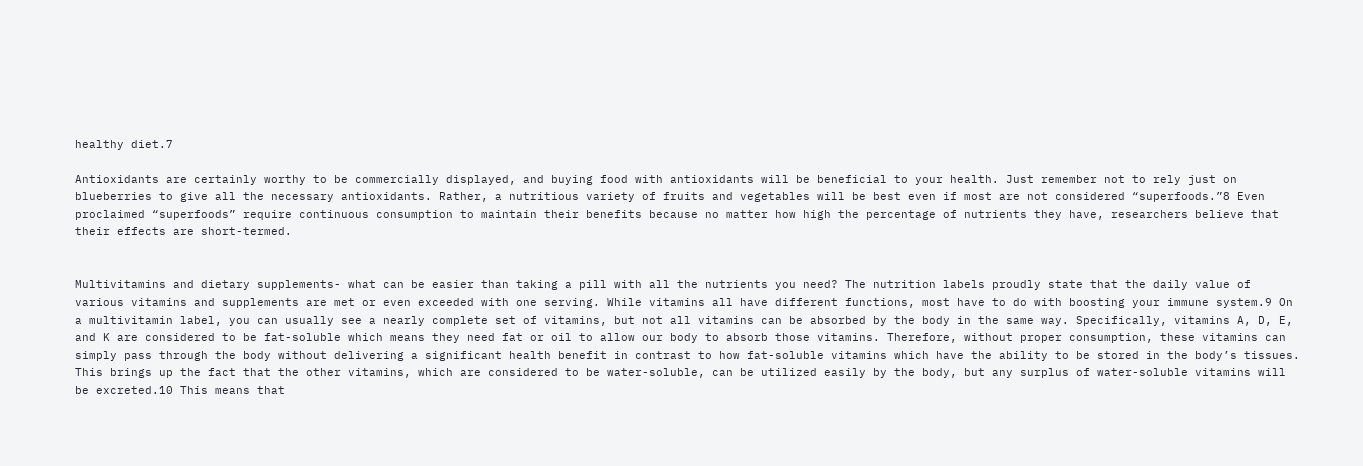healthy diet.7

Antioxidants are certainly worthy to be commercially displayed, and buying food with antioxidants will be beneficial to your health. Just remember not to rely just on blueberries to give all the necessary antioxidants. Rather, a nutritious variety of fruits and vegetables will be best even if most are not considered “superfoods.”8 Even proclaimed “superfoods” require continuous consumption to maintain their benefits because no matter how high the percentage of nutrients they have, researchers believe that their effects are short-termed.


Multivitamins and dietary supplements- what can be easier than taking a pill with all the nutrients you need? The nutrition labels proudly state that the daily value of various vitamins and supplements are met or even exceeded with one serving. While vitamins all have different functions, most have to do with boosting your immune system.9 On a multivitamin label, you can usually see a nearly complete set of vitamins, but not all vitamins can be absorbed by the body in the same way. Specifically, vitamins A, D, E, and K are considered to be fat-soluble which means they need fat or oil to allow our body to absorb those vitamins. Therefore, without proper consumption, these vitamins can simply pass through the body without delivering a significant health benefit in contrast to how fat-soluble vitamins which have the ability to be stored in the body’s tissues. This brings up the fact that the other vitamins, which are considered to be water-soluble, can be utilized easily by the body, but any surplus of water-soluble vitamins will be excreted.10 This means that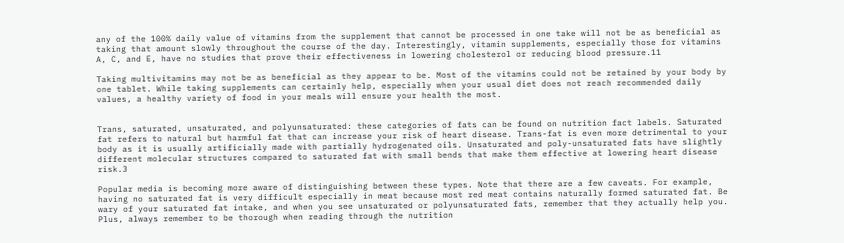any of the 100% daily value of vitamins from the supplement that cannot be processed in one take will not be as beneficial as taking that amount slowly throughout the course of the day. Interestingly, vitamin supplements, especially those for vitamins A, C, and E, have no studies that prove their effectiveness in lowering cholesterol or reducing blood pressure.11

Taking multivitamins may not be as beneficial as they appear to be. Most of the vitamins could not be retained by your body by one tablet. While taking supplements can certainly help, especially when your usual diet does not reach recommended daily values, a healthy variety of food in your meals will ensure your health the most.


Trans, saturated, unsaturated, and polyunsaturated: these categories of fats can be found on nutrition fact labels. Saturated fat refers to natural but harmful fat that can increase your risk of heart disease. Trans-fat is even more detrimental to your body as it is usually artificially made with partially hydrogenated oils. Unsaturated and poly-unsaturated fats have slightly different molecular structures compared to saturated fat with small bends that make them effective at lowering heart disease risk.3

Popular media is becoming more aware of distinguishing between these types. Note that there are a few caveats. For example, having no saturated fat is very difficult especially in meat because most red meat contains naturally formed saturated fat. Be wary of your saturated fat intake, and when you see unsaturated or polyunsaturated fats, remember that they actually help you. Plus, always remember to be thorough when reading through the nutrition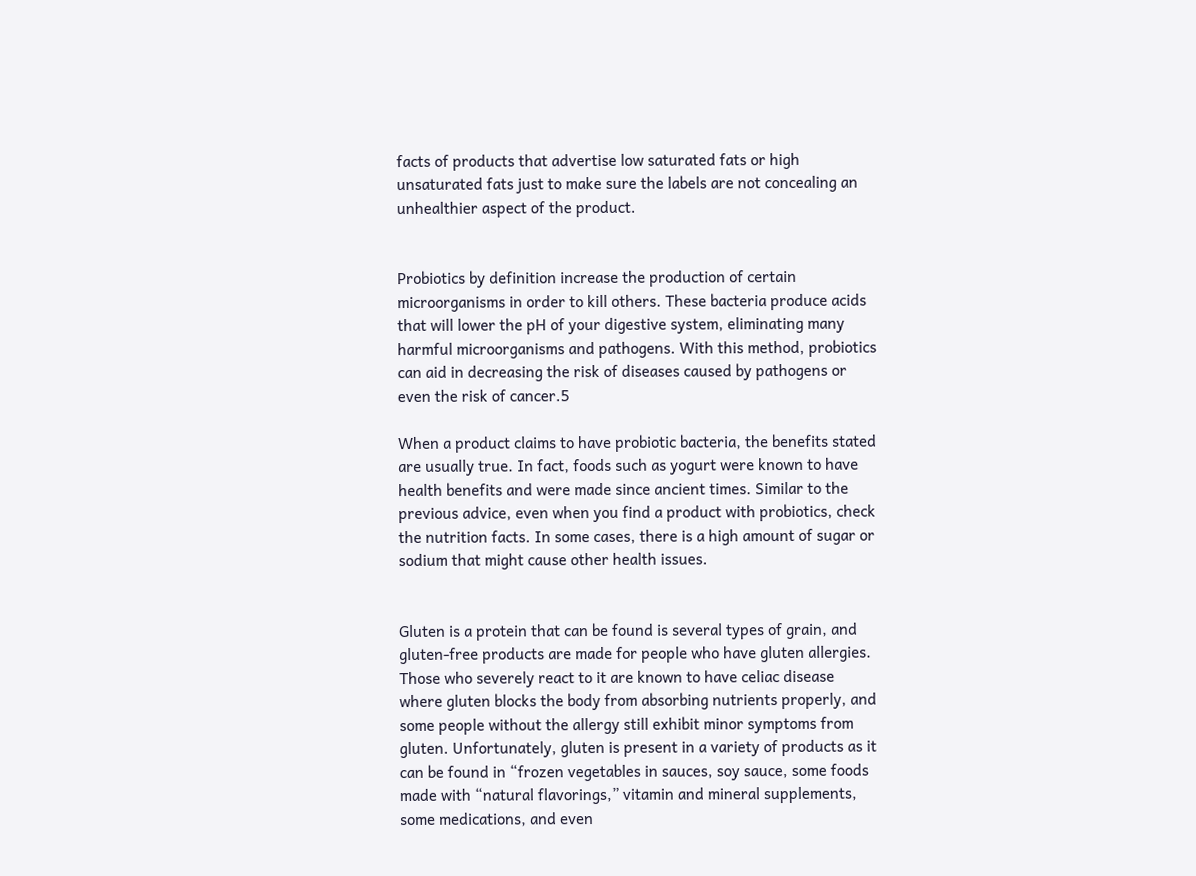facts of products that advertise low saturated fats or high unsaturated fats just to make sure the labels are not concealing an unhealthier aspect of the product.


Probiotics by definition increase the production of certain microorganisms in order to kill others. These bacteria produce acids that will lower the pH of your digestive system, eliminating many harmful microorganisms and pathogens. With this method, probiotics can aid in decreasing the risk of diseases caused by pathogens or even the risk of cancer.5

When a product claims to have probiotic bacteria, the benefits stated are usually true. In fact, foods such as yogurt were known to have health benefits and were made since ancient times. Similar to the previous advice, even when you find a product with probiotics, check the nutrition facts. In some cases, there is a high amount of sugar or sodium that might cause other health issues.


Gluten is a protein that can be found is several types of grain, and gluten-free products are made for people who have gluten allergies. Those who severely react to it are known to have celiac disease where gluten blocks the body from absorbing nutrients properly, and some people without the allergy still exhibit minor symptoms from gluten. Unfortunately, gluten is present in a variety of products as it can be found in “frozen vegetables in sauces, soy sauce, some foods made with “natural flavorings,” vitamin and mineral supplements, some medications, and even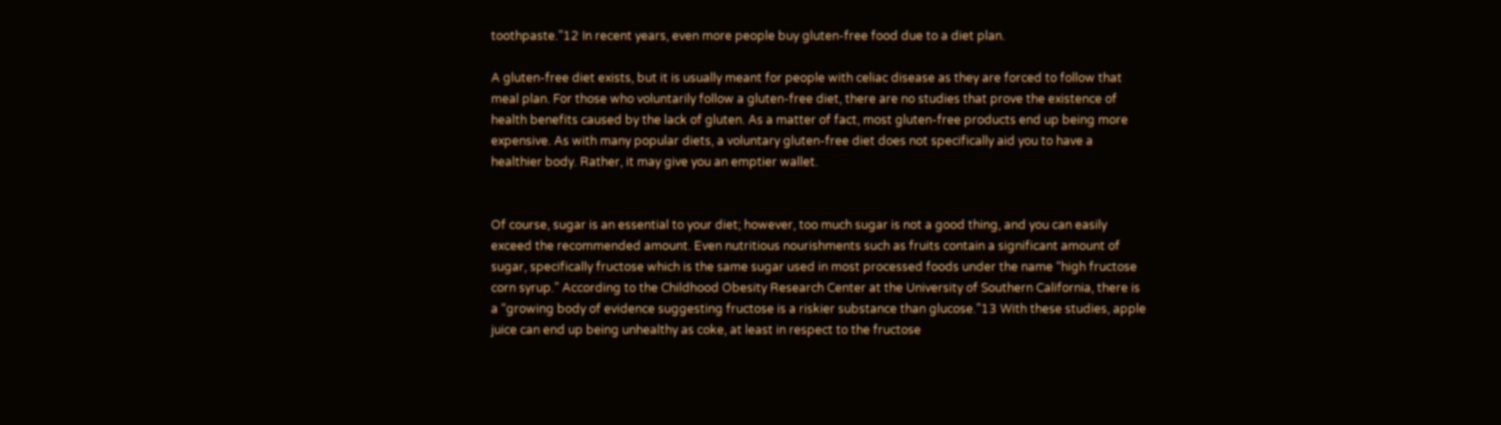toothpaste.”12 In recent years, even more people buy gluten-free food due to a diet plan.

A gluten-free diet exists, but it is usually meant for people with celiac disease as they are forced to follow that meal plan. For those who voluntarily follow a gluten-free diet, there are no studies that prove the existence of health benefits caused by the lack of gluten. As a matter of fact, most gluten-free products end up being more expensive. As with many popular diets, a voluntary gluten-free diet does not specifically aid you to have a healthier body. Rather, it may give you an emptier wallet.


Of course, sugar is an essential to your diet; however, too much sugar is not a good thing, and you can easily exceed the recommended amount. Even nutritious nourishments such as fruits contain a significant amount of sugar, specifically fructose which is the same sugar used in most processed foods under the name “high fructose corn syrup.” According to the Childhood Obesity Research Center at the University of Southern California, there is a “growing body of evidence suggesting fructose is a riskier substance than glucose.”13 With these studies, apple juice can end up being unhealthy as coke, at least in respect to the fructose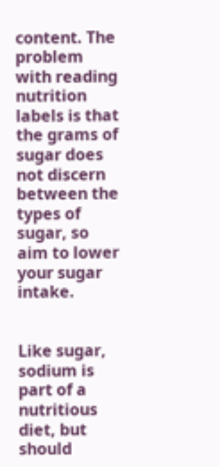content. The problem with reading nutrition labels is that the grams of sugar does not discern between the types of sugar, so aim to lower your sugar intake.


Like sugar, sodium is part of a nutritious diet, but should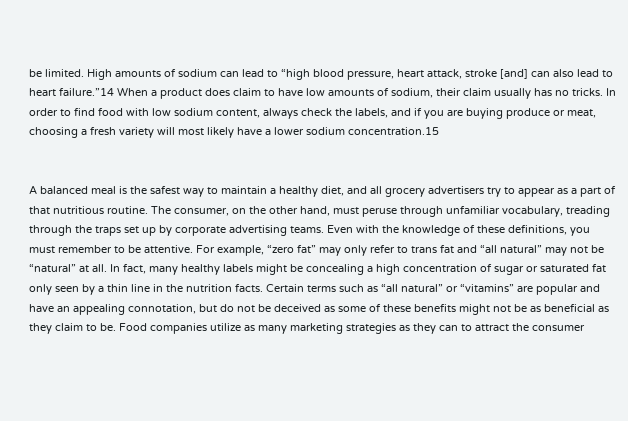be limited. High amounts of sodium can lead to “high blood pressure, heart attack, stroke [and] can also lead to heart failure.”14 When a product does claim to have low amounts of sodium, their claim usually has no tricks. In order to find food with low sodium content, always check the labels, and if you are buying produce or meat, choosing a fresh variety will most likely have a lower sodium concentration.15


A balanced meal is the safest way to maintain a healthy diet, and all grocery advertisers try to appear as a part of that nutritious routine. The consumer, on the other hand, must peruse through unfamiliar vocabulary, treading through the traps set up by corporate advertising teams. Even with the knowledge of these definitions, you must remember to be attentive. For example, “zero fat” may only refer to trans fat and “all natural” may not be “natural” at all. In fact, many healthy labels might be concealing a high concentration of sugar or saturated fat only seen by a thin line in the nutrition facts. Certain terms such as “all natural” or “vitamins” are popular and have an appealing connotation, but do not be deceived as some of these benefits might not be as beneficial as they claim to be. Food companies utilize as many marketing strategies as they can to attract the consumer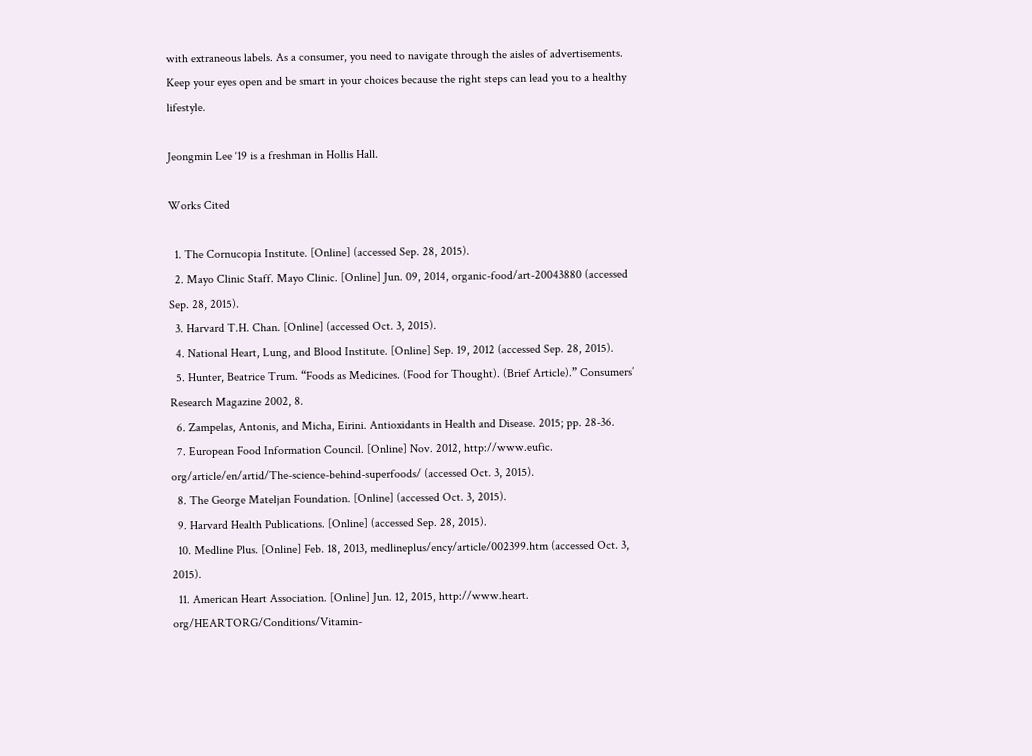with extraneous labels. As a consumer, you need to navigate through the aisles of advertisements. Keep your eyes open and be smart in your choices because the right steps can lead you to a healthy lifestyle.

Jeongmin Lee ‘19 is a freshman in Hollis Hall.

Works Cited

  1. The Cornucopia Institute. [Online] (accessed Sep. 28, 2015).
  2. Mayo Clinic Staff. Mayo Clinic. [Online] Jun. 09, 2014, organic-food/art-20043880 (accessed Sep. 28, 2015).
  3. Harvard T.H. Chan. [Online] (accessed Oct. 3, 2015).
  4. National Heart, Lung, and Blood Institute. [Online] Sep. 19, 2012 (accessed Sep. 28, 2015).
  5. Hunter, Beatrice Trum. “Foods as Medicines. (Food for Thought). (Brief Article).” Consumers’ Research Magazine 2002, 8.
  6. Zampelas, Antonis, and Micha, Eirini. Antioxidants in Health and Disease. 2015; pp. 28-36.
  7. European Food Information Council. [Online] Nov. 2012, http://www.eufic. org/article/en/artid/The-science-behind-superfoods/ (accessed Oct. 3, 2015).
  8. The George Mateljan Foundation. [Online] (accessed Oct. 3, 2015).
  9. Harvard Health Publications. [Online] (accessed Sep. 28, 2015).
  10. Medline Plus. [Online] Feb. 18, 2013, medlineplus/ency/article/002399.htm (accessed Oct. 3, 2015).
  11. American Heart Association. [Online] Jun. 12, 2015, http://www.heart. org/HEARTORG/Conditions/Vitamin-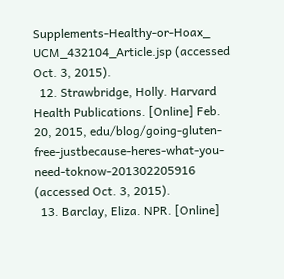Supplements-Healthy-or-Hoax_ UCM_432104_Article.jsp (accessed Oct. 3, 2015).
  12. Strawbridge, Holly. Harvard Health Publications. [Online] Feb. 20, 2015, edu/blog/going-gluten-free-justbecause-heres-what-you-need-toknow-201302205916 (accessed Oct. 3, 2015).
  13. Barclay, Eliza. NPR. [Online]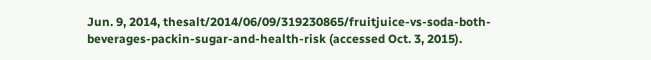Jun. 9, 2014, thesalt/2014/06/09/319230865/fruitjuice-vs-soda-both-beverages-packin-sugar-and-health-risk (accessed Oct. 3, 2015).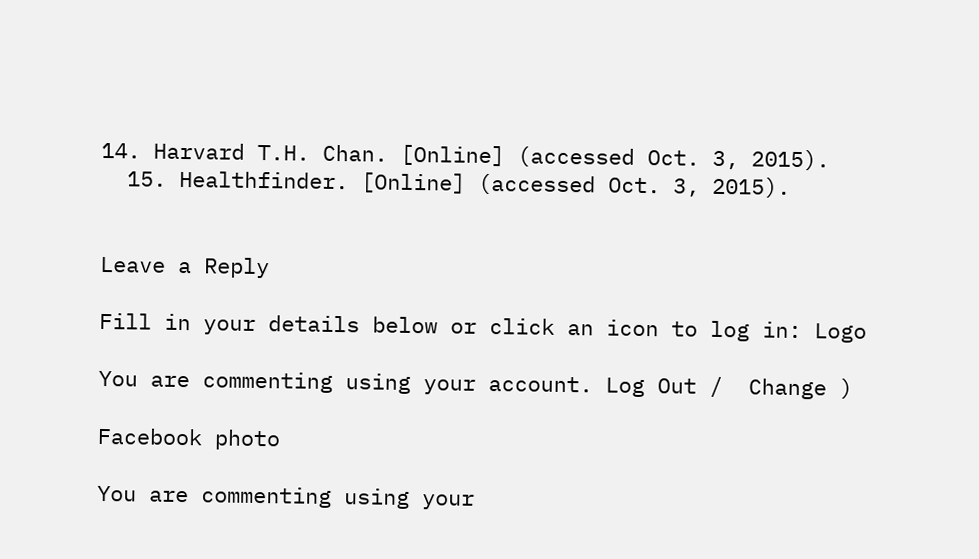14. Harvard T.H. Chan. [Online] (accessed Oct. 3, 2015).
  15. Healthfinder. [Online] (accessed Oct. 3, 2015).


Leave a Reply

Fill in your details below or click an icon to log in: Logo

You are commenting using your account. Log Out /  Change )

Facebook photo

You are commenting using your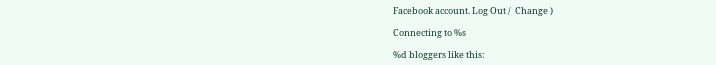Facebook account. Log Out /  Change )

Connecting to %s

%d bloggers like this: